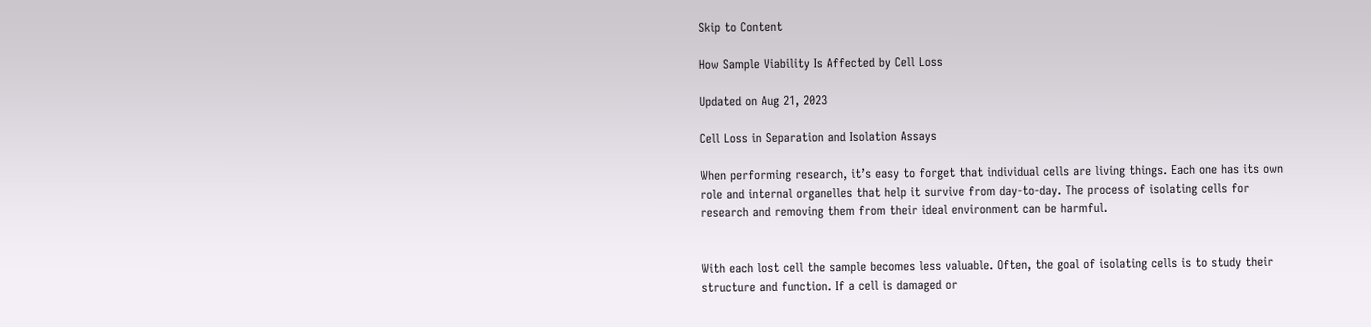Skip to Content

How Sample Viability Is Affected by Cell Loss

Updated on Aug 21, 2023

Cell Loss in Separation and Isolation Assays

When performing research, it’s easy to forget that individual cells are living things. Each one has its own role and internal organelles that help it survive from day-to-day. The process of isolating cells for research and removing them from their ideal environment can be harmful.


With each lost cell the sample becomes less valuable. Often, the goal of isolating cells is to study their structure and function. If a cell is damaged or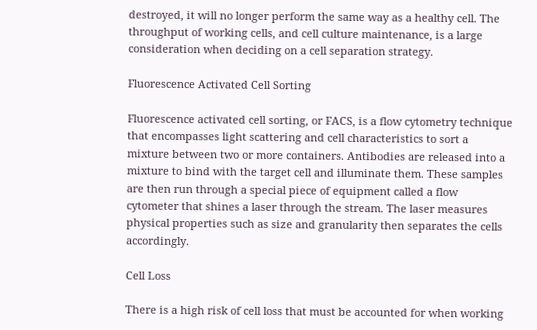destroyed, it will no longer perform the same way as a healthy cell. The throughput of working cells, and cell culture maintenance, is a large consideration when deciding on a cell separation strategy.

Fluorescence Activated Cell Sorting

Fluorescence activated cell sorting, or FACS, is a flow cytometry technique that encompasses light scattering and cell characteristics to sort a mixture between two or more containers. Antibodies are released into a mixture to bind with the target cell and illuminate them. These samples are then run through a special piece of equipment called a flow cytometer that shines a laser through the stream. The laser measures physical properties such as size and granularity then separates the cells accordingly.

Cell Loss

There is a high risk of cell loss that must be accounted for when working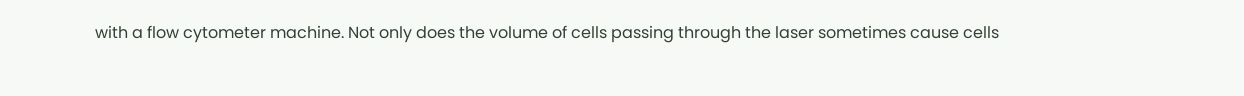with a flow cytometer machine. Not only does the volume of cells passing through the laser sometimes cause cells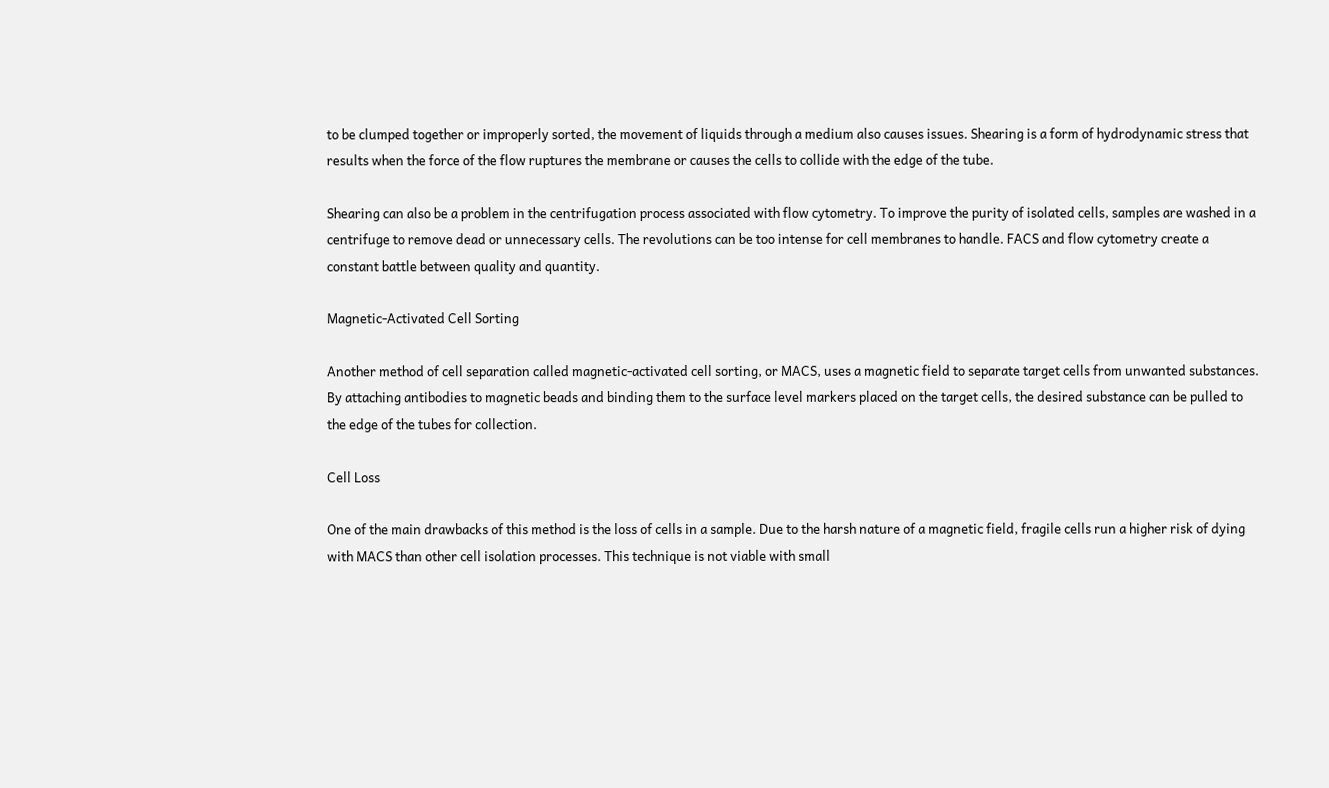to be clumped together or improperly sorted, the movement of liquids through a medium also causes issues. Shearing is a form of hydrodynamic stress that results when the force of the flow ruptures the membrane or causes the cells to collide with the edge of the tube.

Shearing can also be a problem in the centrifugation process associated with flow cytometry. To improve the purity of isolated cells, samples are washed in a centrifuge to remove dead or unnecessary cells. The revolutions can be too intense for cell membranes to handle. FACS and flow cytometry create a constant battle between quality and quantity.

Magnetic-Activated Cell Sorting

Another method of cell separation called magnetic-activated cell sorting, or MACS, uses a magnetic field to separate target cells from unwanted substances. By attaching antibodies to magnetic beads and binding them to the surface level markers placed on the target cells, the desired substance can be pulled to the edge of the tubes for collection.

Cell Loss

One of the main drawbacks of this method is the loss of cells in a sample. Due to the harsh nature of a magnetic field, fragile cells run a higher risk of dying with MACS than other cell isolation processes. This technique is not viable with small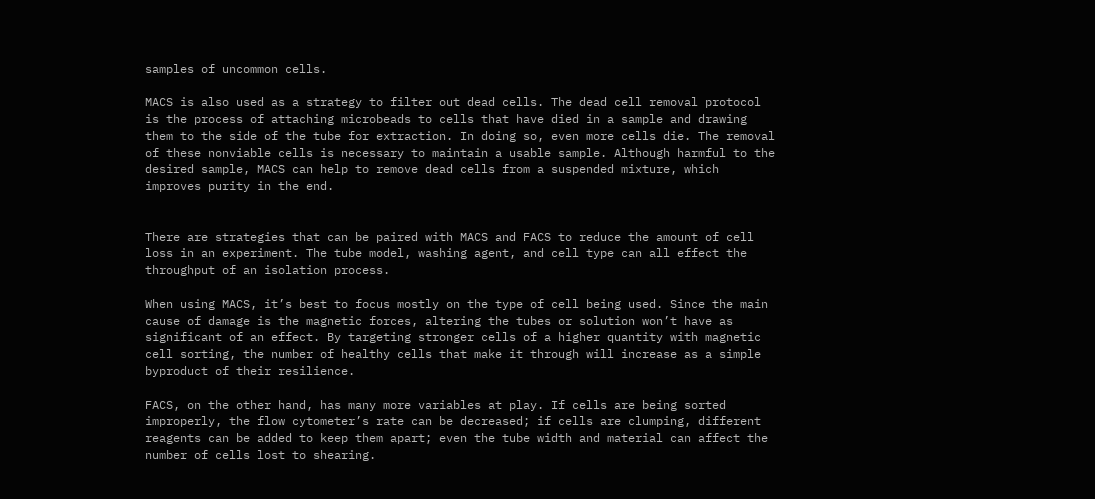samples of uncommon cells.

MACS is also used as a strategy to filter out dead cells. The dead cell removal protocol is the process of attaching microbeads to cells that have died in a sample and drawing them to the side of the tube for extraction. In doing so, even more cells die. The removal of these nonviable cells is necessary to maintain a usable sample. Although harmful to the desired sample, MACS can help to remove dead cells from a suspended mixture, which improves purity in the end.


There are strategies that can be paired with MACS and FACS to reduce the amount of cell loss in an experiment. The tube model, washing agent, and cell type can all effect the throughput of an isolation process.

When using MACS, it’s best to focus mostly on the type of cell being used. Since the main cause of damage is the magnetic forces, altering the tubes or solution won’t have as significant of an effect. By targeting stronger cells of a higher quantity with magnetic cell sorting, the number of healthy cells that make it through will increase as a simple byproduct of their resilience.

FACS, on the other hand, has many more variables at play. If cells are being sorted improperly, the flow cytometer’s rate can be decreased; if cells are clumping, different reagents can be added to keep them apart; even the tube width and material can affect the number of cells lost to shearing.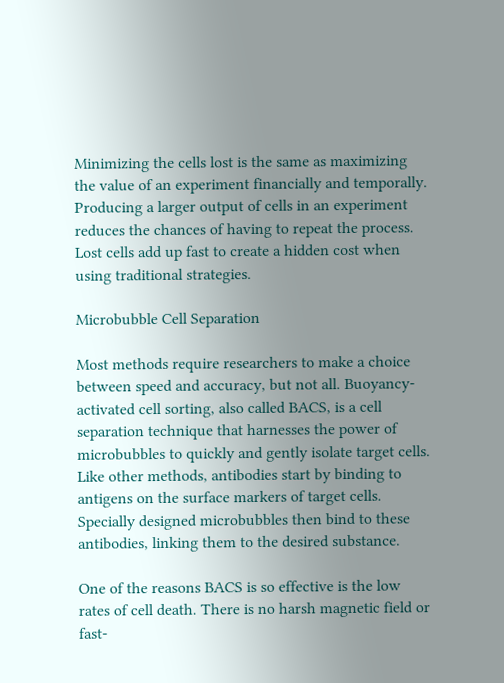Minimizing the cells lost is the same as maximizing the value of an experiment financially and temporally. Producing a larger output of cells in an experiment reduces the chances of having to repeat the process. Lost cells add up fast to create a hidden cost when using traditional strategies.

Microbubble Cell Separation

Most methods require researchers to make a choice between speed and accuracy, but not all. Buoyancy-activated cell sorting, also called BACS, is a cell separation technique that harnesses the power of microbubbles to quickly and gently isolate target cells. Like other methods, antibodies start by binding to antigens on the surface markers of target cells. Specially designed microbubbles then bind to these antibodies, linking them to the desired substance.

One of the reasons BACS is so effective is the low rates of cell death. There is no harsh magnetic field or fast-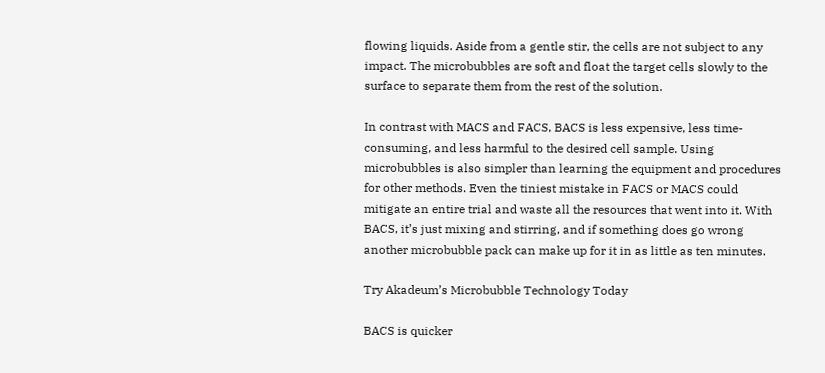flowing liquids. Aside from a gentle stir, the cells are not subject to any impact. The microbubbles are soft and float the target cells slowly to the surface to separate them from the rest of the solution.

In contrast with MACS and FACS, BACS is less expensive, less time-consuming, and less harmful to the desired cell sample. Using microbubbles is also simpler than learning the equipment and procedures for other methods. Even the tiniest mistake in FACS or MACS could mitigate an entire trial and waste all the resources that went into it. With BACS, it’s just mixing and stirring, and if something does go wrong another microbubble pack can make up for it in as little as ten minutes.

Try Akadeum’s Microbubble Technology Today

BACS is quicker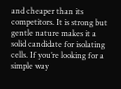and cheaper than its competitors. It is strong but gentle nature makes it a solid candidate for isolating cells. If you’re looking for a simple way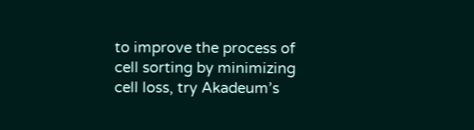to improve the process of cell sorting by minimizing cell loss, try Akadeum’s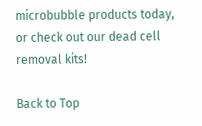microbubble products today, or check out our dead cell removal kits!

Back to Top